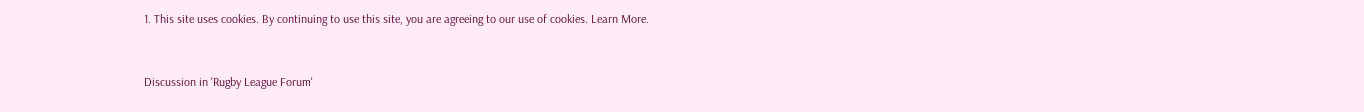1. This site uses cookies. By continuing to use this site, you are agreeing to our use of cookies. Learn More.


Discussion in 'Rugby League Forum'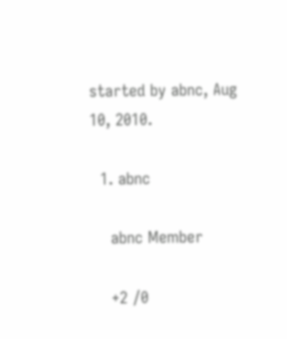started by abnc, Aug 10, 2010.

  1. abnc

    abnc Member

    +2 /0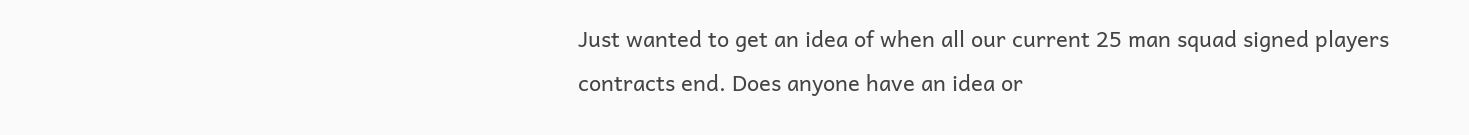Just wanted to get an idea of when all our current 25 man squad signed players contracts end. Does anyone have an idea or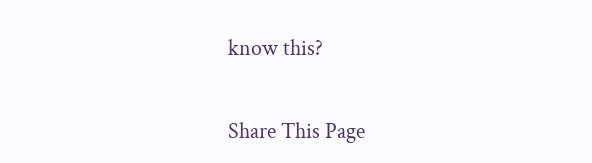know this?

Share This Page